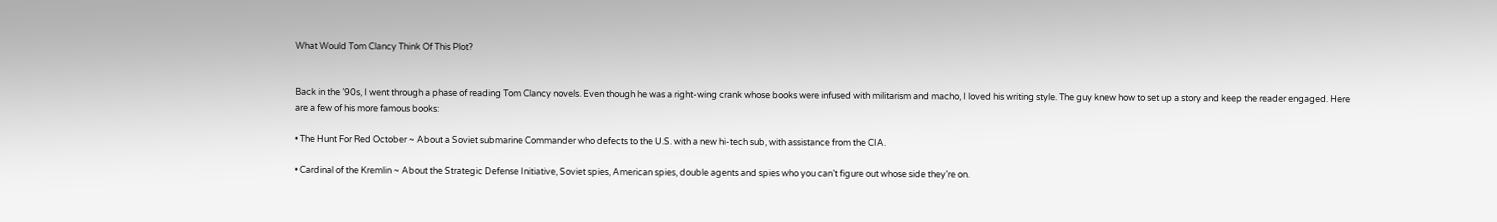What Would Tom Clancy Think Of This Plot?


Back in the ’90s, I went through a phase of reading Tom Clancy novels. Even though he was a right-wing crank whose books were infused with militarism and macho, I loved his writing style. The guy knew how to set up a story and keep the reader engaged. Here are a few of his more famous books:

• The Hunt For Red October ~ About a Soviet submarine Commander who defects to the U.S. with a new hi-tech sub, with assistance from the CIA.

• Cardinal of the Kremlin ~ About the Strategic Defense Initiative, Soviet spies, American spies, double agents and spies who you can’t figure out whose side they’re on.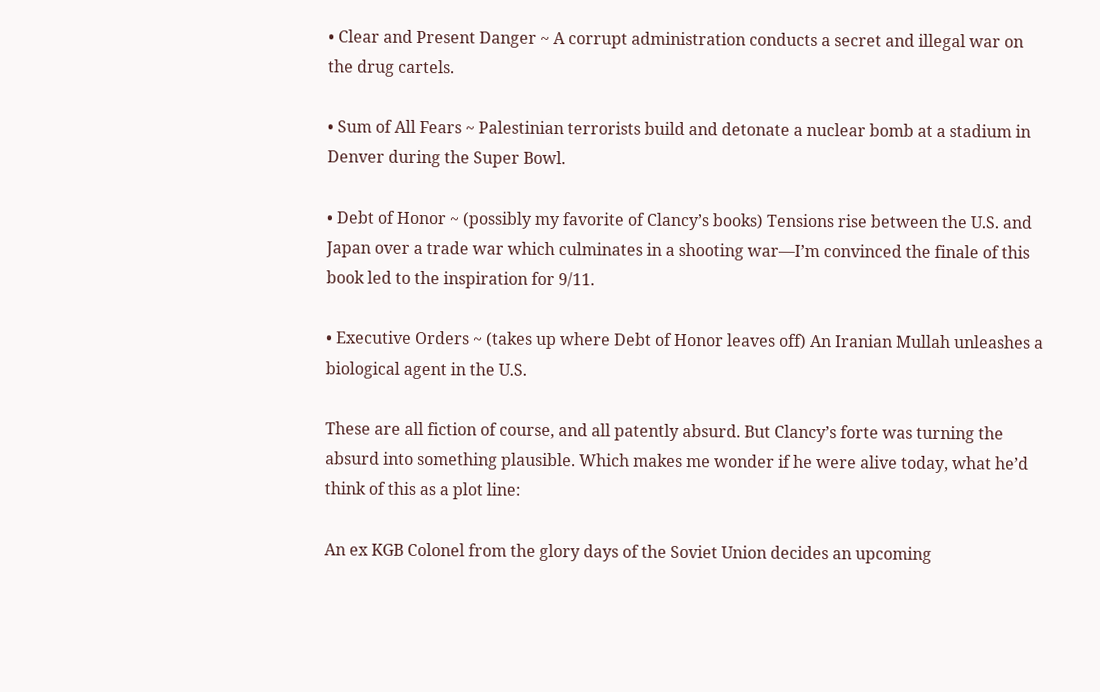• Clear and Present Danger ~ A corrupt administration conducts a secret and illegal war on the drug cartels.

• Sum of All Fears ~ Palestinian terrorists build and detonate a nuclear bomb at a stadium in Denver during the Super Bowl.

• Debt of Honor ~ (possibly my favorite of Clancy’s books) Tensions rise between the U.S. and Japan over a trade war which culminates in a shooting war—I’m convinced the finale of this book led to the inspiration for 9/11.

• Executive Orders ~ (takes up where Debt of Honor leaves off) An Iranian Mullah unleashes a biological agent in the U.S.

These are all fiction of course, and all patently absurd. But Clancy’s forte was turning the absurd into something plausible. Which makes me wonder if he were alive today, what he’d think of this as a plot line:

An ex KGB Colonel from the glory days of the Soviet Union decides an upcoming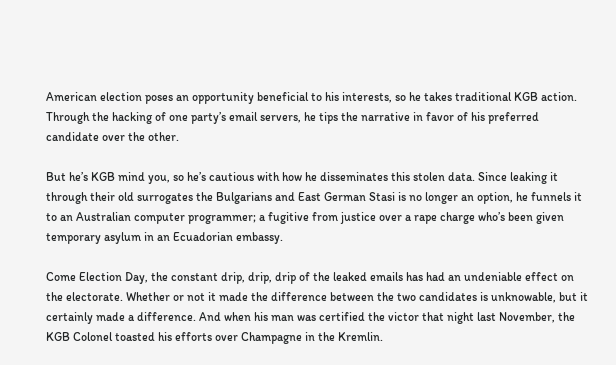American election poses an opportunity beneficial to his interests, so he takes traditional KGB action. Through the hacking of one party’s email servers, he tips the narrative in favor of his preferred candidate over the other.

But he’s KGB mind you, so he’s cautious with how he disseminates this stolen data. Since leaking it through their old surrogates the Bulgarians and East German Stasi is no longer an option, he funnels it to an Australian computer programmer; a fugitive from justice over a rape charge who’s been given temporary asylum in an Ecuadorian embassy.

Come Election Day, the constant drip, drip, drip of the leaked emails has had an undeniable effect on the electorate. Whether or not it made the difference between the two candidates is unknowable, but it certainly made a difference. And when his man was certified the victor that night last November, the KGB Colonel toasted his efforts over Champagne in the Kremlin.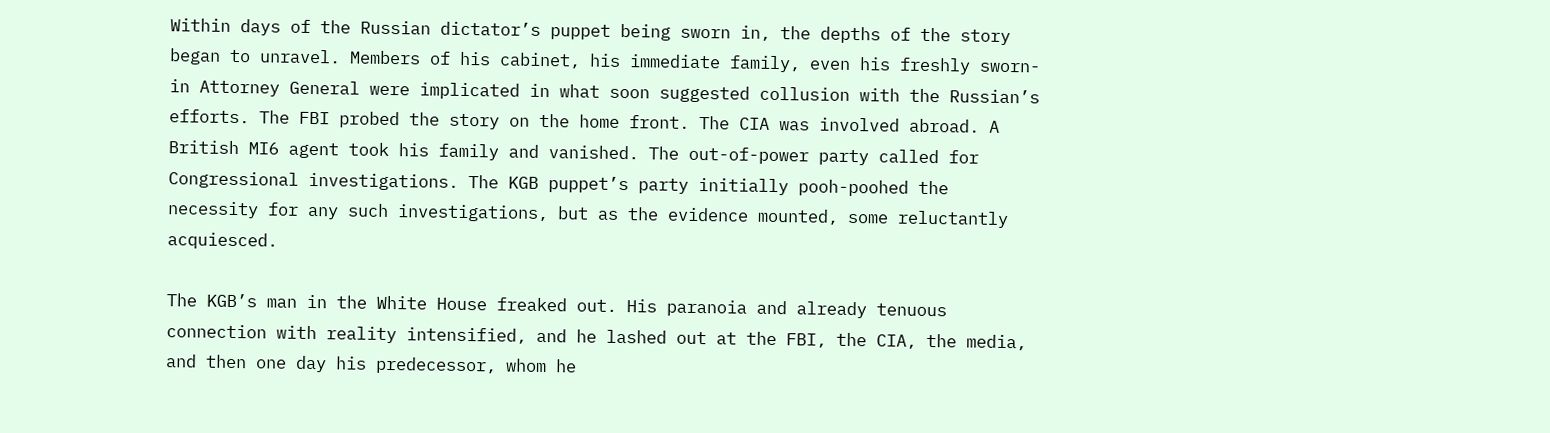Within days of the Russian dictator’s puppet being sworn in, the depths of the story began to unravel. Members of his cabinet, his immediate family, even his freshly sworn-in Attorney General were implicated in what soon suggested collusion with the Russian’s efforts. The FBI probed the story on the home front. The CIA was involved abroad. A British MI6 agent took his family and vanished. The out-of-power party called for Congressional investigations. The KGB puppet’s party initially pooh-poohed the necessity for any such investigations, but as the evidence mounted, some reluctantly acquiesced.

The KGB’s man in the White House freaked out. His paranoia and already tenuous connection with reality intensified, and he lashed out at the FBI, the CIA, the media, and then one day his predecessor, whom he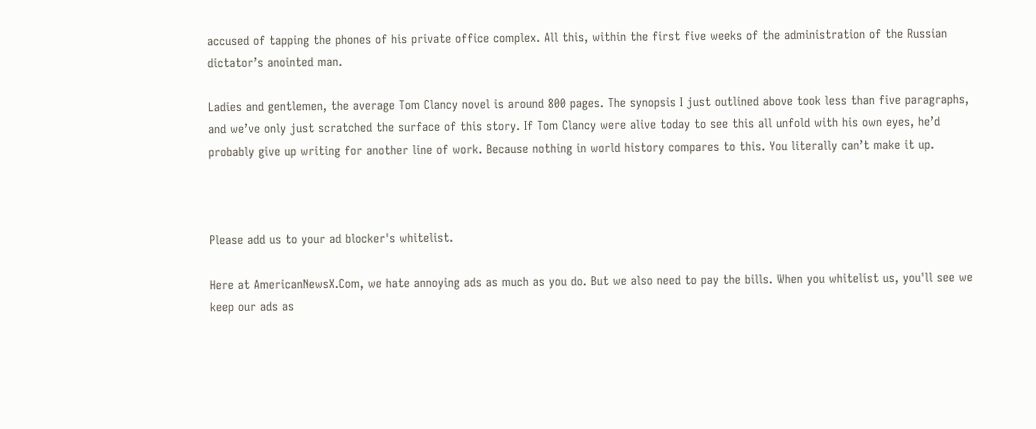accused of tapping the phones of his private office complex. All this, within the first five weeks of the administration of the Russian dictator’s anointed man.

Ladies and gentlemen, the average Tom Clancy novel is around 800 pages. The synopsis I just outlined above took less than five paragraphs, and we’ve only just scratched the surface of this story. If Tom Clancy were alive today to see this all unfold with his own eyes, he’d probably give up writing for another line of work. Because nothing in world history compares to this. You literally can’t make it up.



Please add us to your ad blocker's whitelist.

Here at AmericanNewsX.Com, we hate annoying ads as much as you do. But we also need to pay the bills. When you whitelist us, you'll see we keep our ads as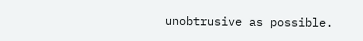unobtrusive as possible.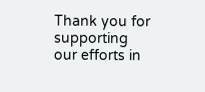Thank you for supporting our efforts in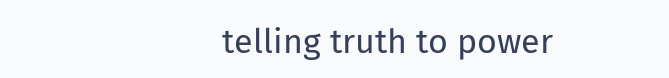telling truth to power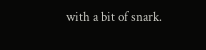with a bit of snark.